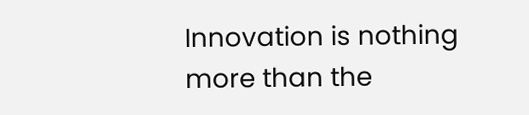Innovation is nothing more than the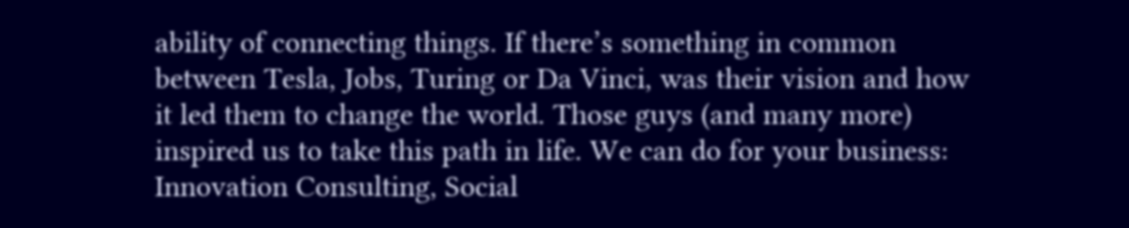ability of connecting things. If there’s something in common between Tesla, Jobs, Turing or Da Vinci, was their vision and how it led them to change the world. Those guys (and many more) inspired us to take this path in life. We can do for your business: Innovation Consulting, Social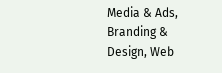Media & Ads, Branding & Design, Web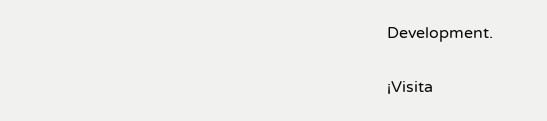Development.

¡Visita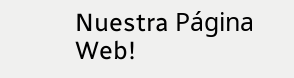Nuestra Página Web!